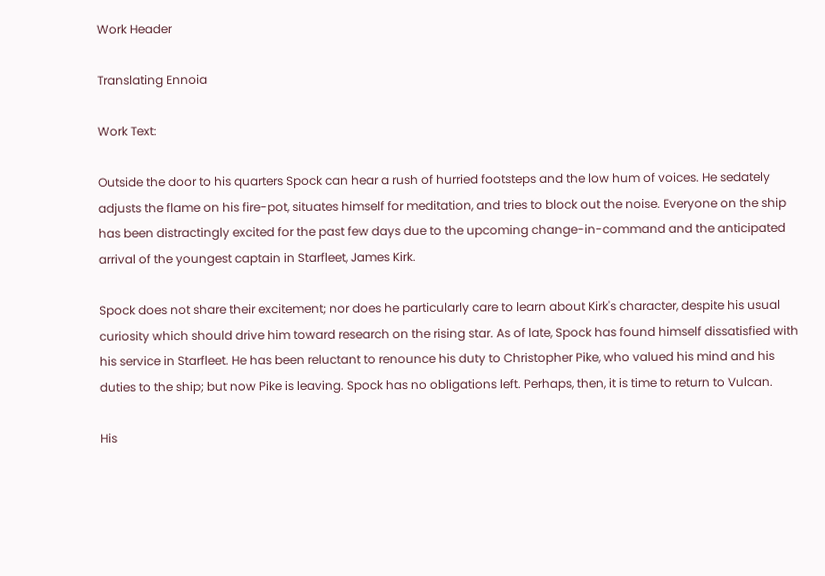Work Header

Translating Ennoia

Work Text:

Outside the door to his quarters Spock can hear a rush of hurried footsteps and the low hum of voices. He sedately adjusts the flame on his fire-pot, situates himself for meditation, and tries to block out the noise. Everyone on the ship has been distractingly excited for the past few days due to the upcoming change-in-command and the anticipated arrival of the youngest captain in Starfleet, James Kirk.

Spock does not share their excitement; nor does he particularly care to learn about Kirk's character, despite his usual curiosity which should drive him toward research on the rising star. As of late, Spock has found himself dissatisfied with his service in Starfleet. He has been reluctant to renounce his duty to Christopher Pike, who valued his mind and his duties to the ship; but now Pike is leaving. Spock has no obligations left. Perhaps, then, it is time to return to Vulcan.

His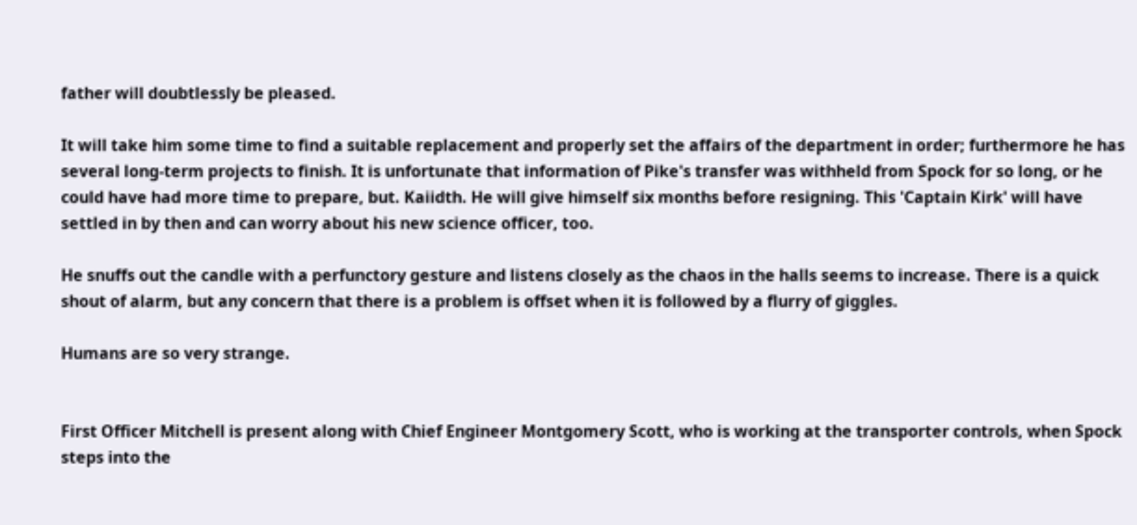father will doubtlessly be pleased.

It will take him some time to find a suitable replacement and properly set the affairs of the department in order; furthermore he has several long-term projects to finish. It is unfortunate that information of Pike's transfer was withheld from Spock for so long, or he could have had more time to prepare, but. Kaiidth. He will give himself six months before resigning. This 'Captain Kirk' will have settled in by then and can worry about his new science officer, too.

He snuffs out the candle with a perfunctory gesture and listens closely as the chaos in the halls seems to increase. There is a quick shout of alarm, but any concern that there is a problem is offset when it is followed by a flurry of giggles.

Humans are so very strange.


First Officer Mitchell is present along with Chief Engineer Montgomery Scott, who is working at the transporter controls, when Spock steps into the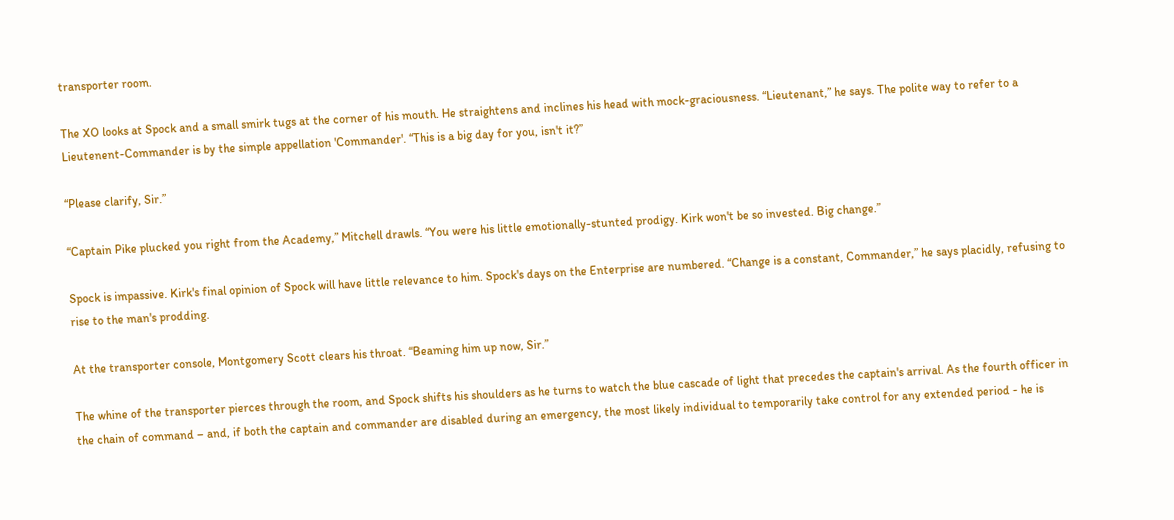transporter room.

The XO looks at Spock and a small smirk tugs at the corner of his mouth. He straightens and inclines his head with mock-graciousness. “Lieutenant,” he says. The polite way to refer to a Lieutenent-Commander is by the simple appellation 'Commander'. “This is a big day for you, isn't it?”

“Please clarify, Sir.”

“Captain Pike plucked you right from the Academy,” Mitchell drawls. “You were his little emotionally-stunted prodigy. Kirk won't be so invested. Big change.”

Spock is impassive. Kirk's final opinion of Spock will have little relevance to him. Spock's days on the Enterprise are numbered. “Change is a constant, Commander,” he says placidly, refusing to rise to the man's prodding.

At the transporter console, Montgomery Scott clears his throat. “Beaming him up now, Sir.”

The whine of the transporter pierces through the room, and Spock shifts his shoulders as he turns to watch the blue cascade of light that precedes the captain's arrival. As the fourth officer in the chain of command – and, if both the captain and commander are disabled during an emergency, the most likely individual to temporarily take control for any extended period - he is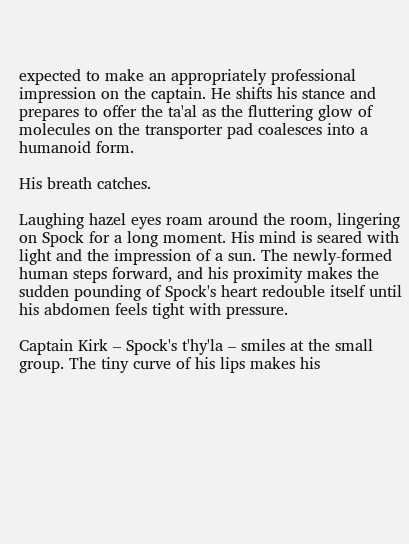expected to make an appropriately professional impression on the captain. He shifts his stance and prepares to offer the ta'al as the fluttering glow of molecules on the transporter pad coalesces into a humanoid form.

His breath catches.

Laughing hazel eyes roam around the room, lingering on Spock for a long moment. His mind is seared with light and the impression of a sun. The newly-formed human steps forward, and his proximity makes the sudden pounding of Spock's heart redouble itself until his abdomen feels tight with pressure.

Captain Kirk – Spock's t'hy'la – smiles at the small group. The tiny curve of his lips makes his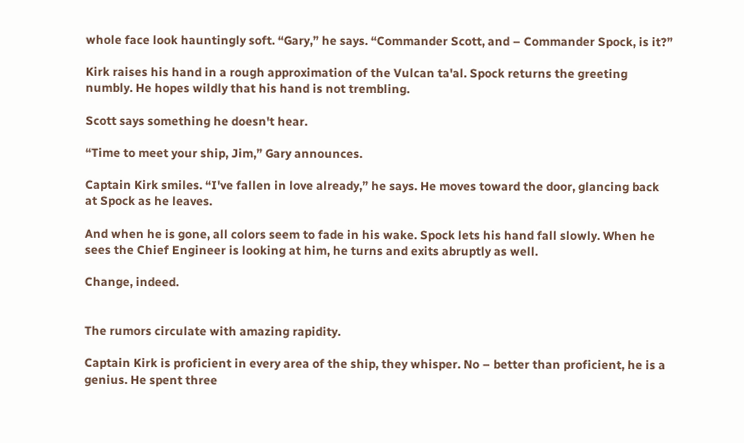whole face look hauntingly soft. “Gary,” he says. “Commander Scott, and – Commander Spock, is it?”

Kirk raises his hand in a rough approximation of the Vulcan ta'al. Spock returns the greeting numbly. He hopes wildly that his hand is not trembling.

Scott says something he doesn't hear.

“Time to meet your ship, Jim,” Gary announces.

Captain Kirk smiles. “I've fallen in love already,” he says. He moves toward the door, glancing back at Spock as he leaves.

And when he is gone, all colors seem to fade in his wake. Spock lets his hand fall slowly. When he sees the Chief Engineer is looking at him, he turns and exits abruptly as well.

Change, indeed.


The rumors circulate with amazing rapidity.

Captain Kirk is proficient in every area of the ship, they whisper. No – better than proficient, he is a genius. He spent three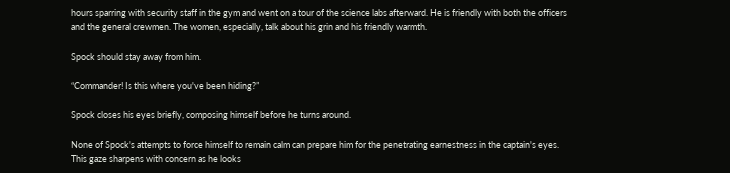hours sparring with security staff in the gym and went on a tour of the science labs afterward. He is friendly with both the officers and the general crewmen. The women, especially, talk about his grin and his friendly warmth.

Spock should stay away from him.

“Commander! Is this where you've been hiding?”

Spock closes his eyes briefly, composing himself before he turns around.

None of Spock's attempts to force himself to remain calm can prepare him for the penetrating earnestness in the captain's eyes. This gaze sharpens with concern as he looks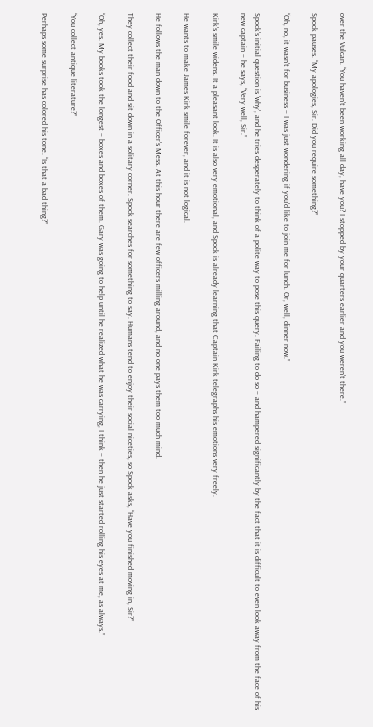over the Vulcan. “You haven't been working all day, have you? I stopped by your quarters earlier and you weren't there.”

Spock pauses. “My apologies, Sir. Did you require something?”

“Oh, no, it wasn't for business – I was just wondering if you'd like to join me for lunch. Or, well, dinner now.”

Spock's initial question is 'why', and he tries desperately to think of a polite way to pose this query. Failing to do so – and hampered significantly by the fact that it is difficult to even look away from the face of his new captain – he says, “Very well, Sir.”

Kirk's smile widens. It a pleasant look. It is also very emotional, and Spock is already learning that Captain Kirk telegraphs his emotions very freely.

He wants to make James Kirk smile forever, and it is not logical.

He follows the man down to the Officer's Mess. At this hour there are few officers milling around, and no one pays them too much mind.

They collect their food and sit down in a solitary corner. Spock searches for something to say. Humans tend to enjoy their social niceties, so Spock asks, “Have you finished moving in, Sir?”

“Oh, yes. My books took the longest – boxes and boxes of them. Gary was going to help until he realized what he was carrying, I think – then he just started rolling his eyes at me, as always.”

“You collect antique literature?”

Perhaps some surprise has colored his tone. “Is that a bad thing?”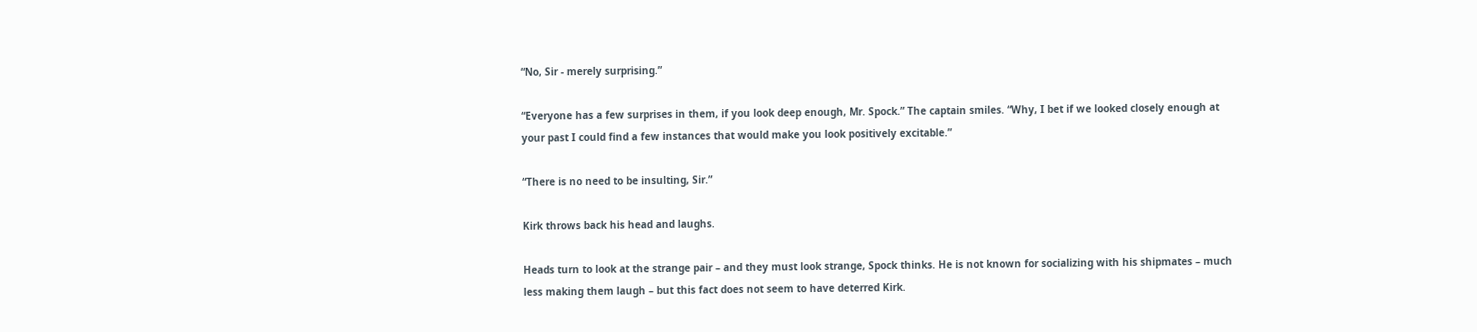“No, Sir - merely surprising.”

“Everyone has a few surprises in them, if you look deep enough, Mr. Spock.” The captain smiles. “Why, I bet if we looked closely enough at your past I could find a few instances that would make you look positively excitable.”

“There is no need to be insulting, Sir.”

Kirk throws back his head and laughs.

Heads turn to look at the strange pair – and they must look strange, Spock thinks. He is not known for socializing with his shipmates – much less making them laugh – but this fact does not seem to have deterred Kirk.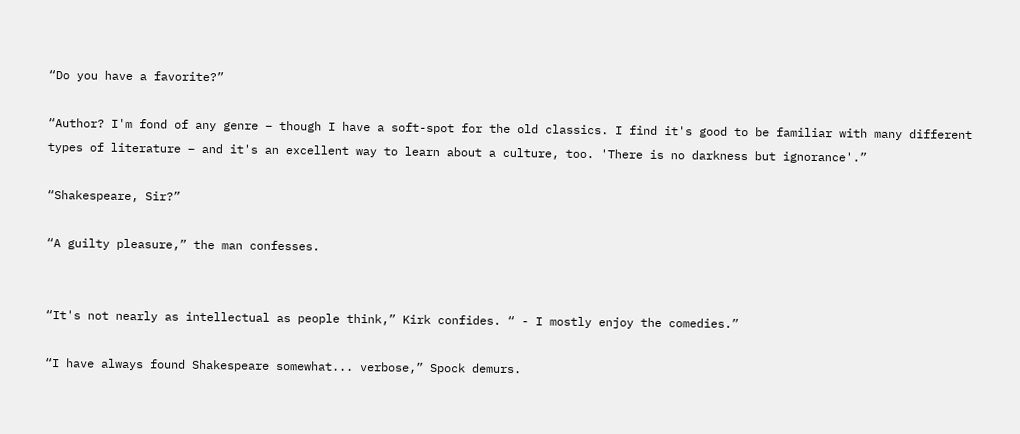“Do you have a favorite?”

“Author? I'm fond of any genre – though I have a soft-spot for the old classics. I find it's good to be familiar with many different types of literature – and it's an excellent way to learn about a culture, too. 'There is no darkness but ignorance'.”

“Shakespeare, Sir?”

“A guilty pleasure,” the man confesses.


“It's not nearly as intellectual as people think,” Kirk confides. “ - I mostly enjoy the comedies.”

“I have always found Shakespeare somewhat... verbose,” Spock demurs.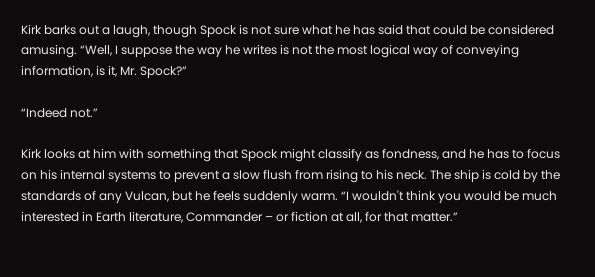Kirk barks out a laugh, though Spock is not sure what he has said that could be considered amusing. “Well, I suppose the way he writes is not the most logical way of conveying information, is it, Mr. Spock?”

“Indeed not.”

Kirk looks at him with something that Spock might classify as fondness, and he has to focus on his internal systems to prevent a slow flush from rising to his neck. The ship is cold by the standards of any Vulcan, but he feels suddenly warm. “I wouldn't think you would be much interested in Earth literature, Commander – or fiction at all, for that matter.”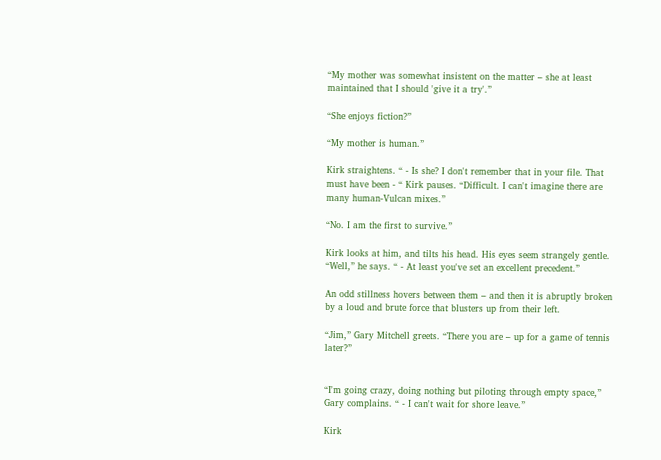“My mother was somewhat insistent on the matter – she at least maintained that I should 'give it a try'.”

“She enjoys fiction?”

“My mother is human.”

Kirk straightens. “ - Is she? I don't remember that in your file. That must have been - “ Kirk pauses. “Difficult. I can't imagine there are many human-Vulcan mixes.”

“No. I am the first to survive.”

Kirk looks at him, and tilts his head. His eyes seem strangely gentle. “Well,” he says. “ - At least you've set an excellent precedent.”

An odd stillness hovers between them – and then it is abruptly broken by a loud and brute force that blusters up from their left.

“Jim,” Gary Mitchell greets. “There you are – up for a game of tennis later?”


“I'm going crazy, doing nothing but piloting through empty space,” Gary complains. “ - I can't wait for shore leave.”

Kirk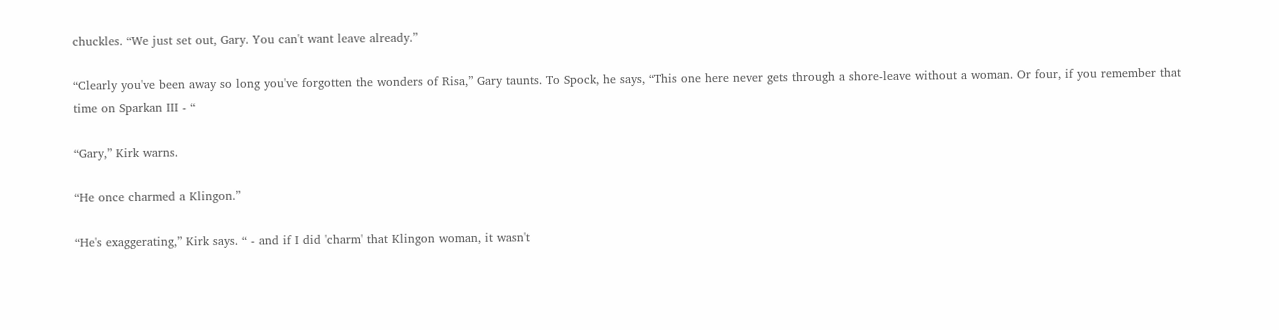chuckles. “We just set out, Gary. You can't want leave already.”

“Clearly you've been away so long you've forgotten the wonders of Risa,” Gary taunts. To Spock, he says, “This one here never gets through a shore-leave without a woman. Or four, if you remember that time on Sparkan III - “

“Gary,” Kirk warns.

“He once charmed a Klingon.”

“He's exaggerating,” Kirk says. “ - and if I did 'charm' that Klingon woman, it wasn't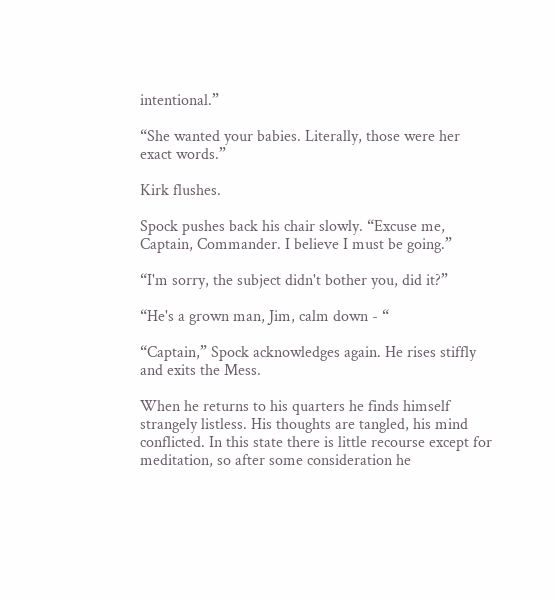intentional.”

“She wanted your babies. Literally, those were her exact words.”

Kirk flushes.

Spock pushes back his chair slowly. “Excuse me, Captain, Commander. I believe I must be going.”

“I'm sorry, the subject didn't bother you, did it?”

“He's a grown man, Jim, calm down - “

“Captain,” Spock acknowledges again. He rises stiffly and exits the Mess.

When he returns to his quarters he finds himself strangely listless. His thoughts are tangled, his mind conflicted. In this state there is little recourse except for meditation, so after some consideration he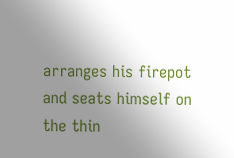arranges his firepot and seats himself on the thin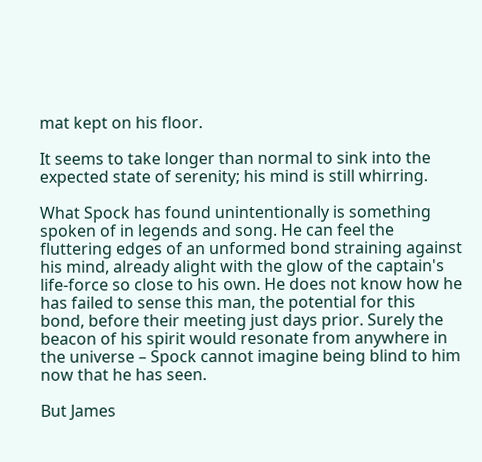mat kept on his floor.

It seems to take longer than normal to sink into the expected state of serenity; his mind is still whirring.

What Spock has found unintentionally is something spoken of in legends and song. He can feel the fluttering edges of an unformed bond straining against his mind, already alight with the glow of the captain's life-force so close to his own. He does not know how he has failed to sense this man, the potential for this bond, before their meeting just days prior. Surely the beacon of his spirit would resonate from anywhere in the universe – Spock cannot imagine being blind to him now that he has seen.

But James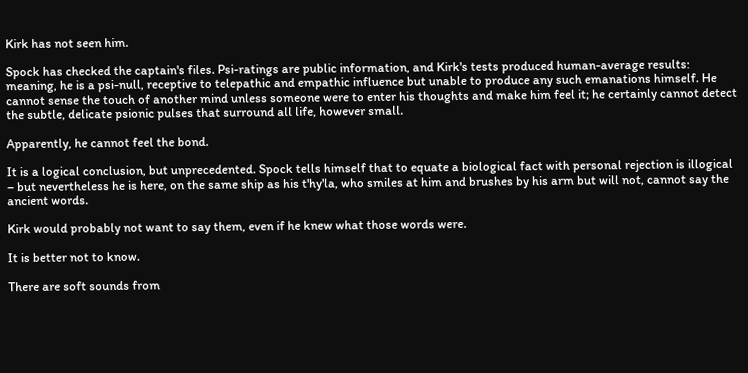Kirk has not seen him.

Spock has checked the captain's files. Psi-ratings are public information, and Kirk's tests produced human-average results: meaning, he is a psi-null, receptive to telepathic and empathic influence but unable to produce any such emanations himself. He cannot sense the touch of another mind unless someone were to enter his thoughts and make him feel it; he certainly cannot detect the subtle, delicate psionic pulses that surround all life, however small.

Apparently, he cannot feel the bond.

It is a logical conclusion, but unprecedented. Spock tells himself that to equate a biological fact with personal rejection is illogical – but nevertheless he is here, on the same ship as his t'hy'la, who smiles at him and brushes by his arm but will not, cannot say the ancient words.

Kirk would probably not want to say them, even if he knew what those words were.

It is better not to know.

There are soft sounds from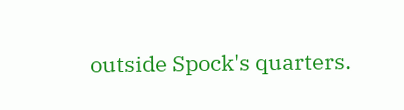outside Spock's quarters.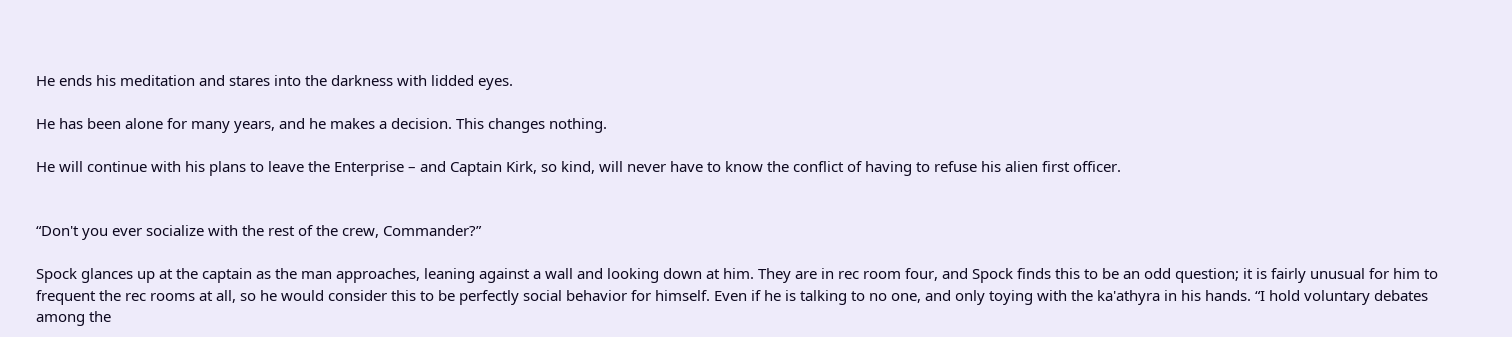He ends his meditation and stares into the darkness with lidded eyes.

He has been alone for many years, and he makes a decision. This changes nothing.

He will continue with his plans to leave the Enterprise – and Captain Kirk, so kind, will never have to know the conflict of having to refuse his alien first officer.


“Don't you ever socialize with the rest of the crew, Commander?”

Spock glances up at the captain as the man approaches, leaning against a wall and looking down at him. They are in rec room four, and Spock finds this to be an odd question; it is fairly unusual for him to frequent the rec rooms at all, so he would consider this to be perfectly social behavior for himself. Even if he is talking to no one, and only toying with the ka'athyra in his hands. “I hold voluntary debates among the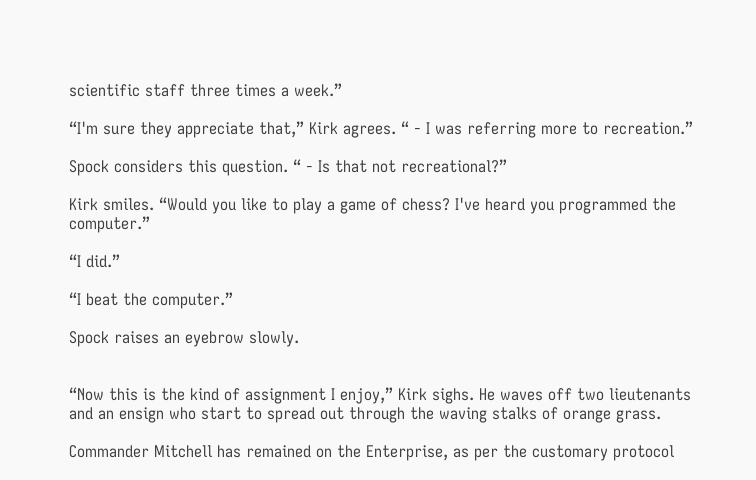scientific staff three times a week.”

“I'm sure they appreciate that,” Kirk agrees. “ - I was referring more to recreation.”

Spock considers this question. “ - Is that not recreational?”

Kirk smiles. “Would you like to play a game of chess? I've heard you programmed the computer.”

“I did.”

“I beat the computer.”

Spock raises an eyebrow slowly.


“Now this is the kind of assignment I enjoy,” Kirk sighs. He waves off two lieutenants and an ensign who start to spread out through the waving stalks of orange grass.

Commander Mitchell has remained on the Enterprise, as per the customary protocol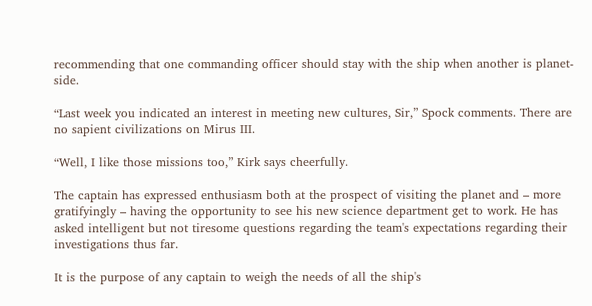recommending that one commanding officer should stay with the ship when another is planet-side.

“Last week you indicated an interest in meeting new cultures, Sir,” Spock comments. There are no sapient civilizations on Mirus III.

“Well, I like those missions too,” Kirk says cheerfully.

The captain has expressed enthusiasm both at the prospect of visiting the planet and – more gratifyingly – having the opportunity to see his new science department get to work. He has asked intelligent but not tiresome questions regarding the team's expectations regarding their investigations thus far.

It is the purpose of any captain to weigh the needs of all the ship's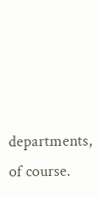departments, of course.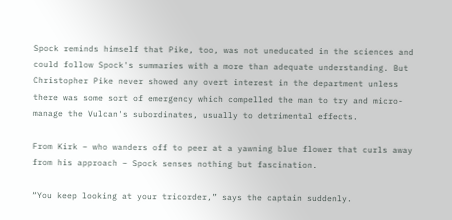Spock reminds himself that Pike, too, was not uneducated in the sciences and could follow Spock's summaries with a more than adequate understanding. But Christopher Pike never showed any overt interest in the department unless there was some sort of emergency which compelled the man to try and micro-manage the Vulcan's subordinates, usually to detrimental effects.

From Kirk – who wanders off to peer at a yawning blue flower that curls away from his approach – Spock senses nothing but fascination.

“You keep looking at your tricorder,” says the captain suddenly.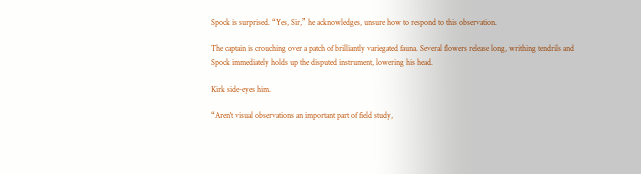Spock is surprised. “Yes, Sir,” he acknowledges, unsure how to respond to this observation.

The captain is crouching over a patch of brilliantly variegated fauna. Several flowers release long, writhing tendrils and Spock immediately holds up the disputed instrument, lowering his head.

Kirk side-eyes him.

“Aren't visual observations an important part of field study,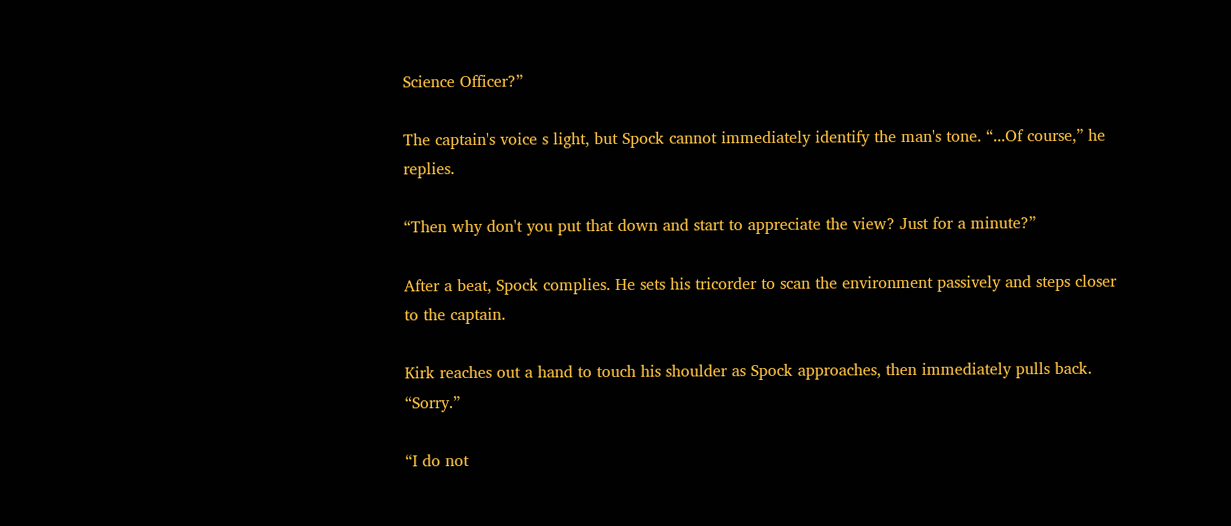Science Officer?”

The captain's voice s light, but Spock cannot immediately identify the man's tone. “...Of course,” he replies.

“Then why don't you put that down and start to appreciate the view? Just for a minute?”

After a beat, Spock complies. He sets his tricorder to scan the environment passively and steps closer to the captain.

Kirk reaches out a hand to touch his shoulder as Spock approaches, then immediately pulls back. “Sorry.”

“I do not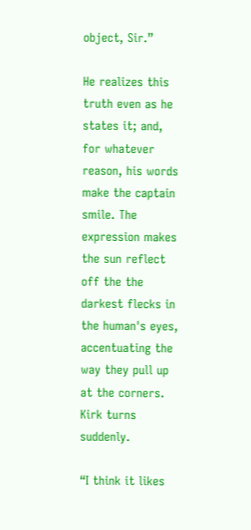object, Sir.”

He realizes this truth even as he states it; and, for whatever reason, his words make the captain smile. The expression makes the sun reflect off the the darkest flecks in the human's eyes, accentuating the way they pull up at the corners. Kirk turns suddenly.

“I think it likes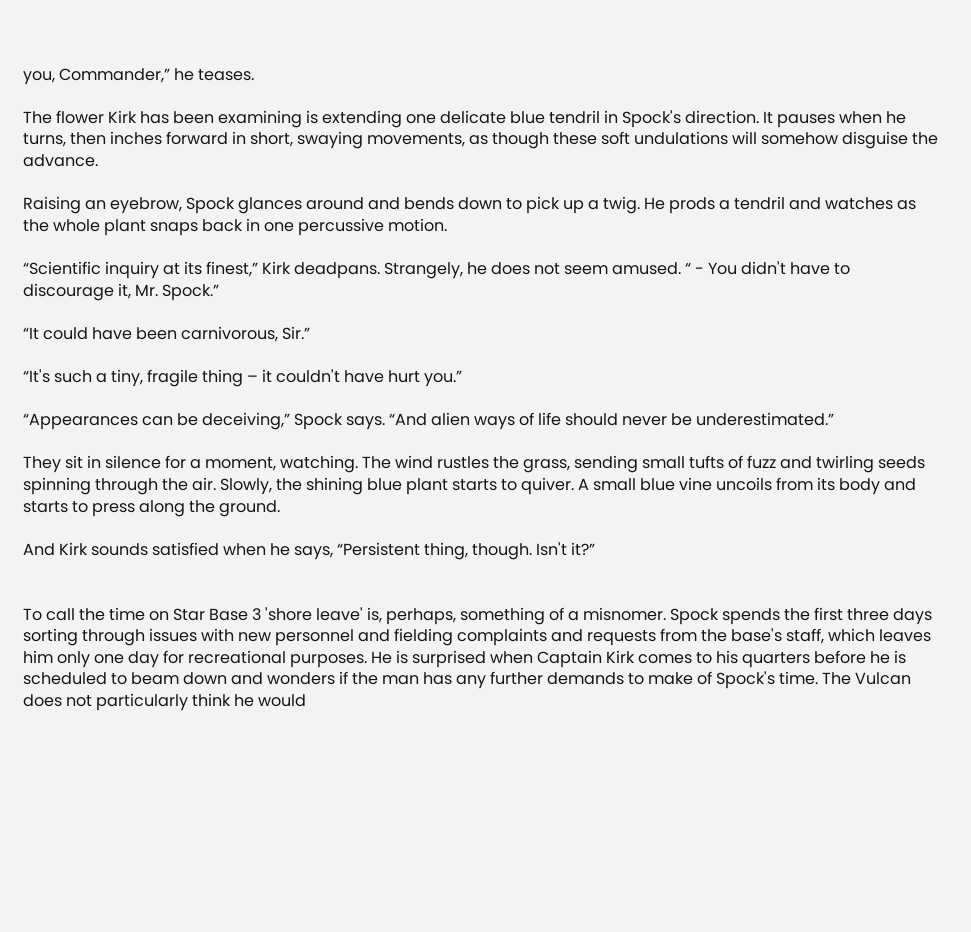you, Commander,” he teases.

The flower Kirk has been examining is extending one delicate blue tendril in Spock's direction. It pauses when he turns, then inches forward in short, swaying movements, as though these soft undulations will somehow disguise the advance.

Raising an eyebrow, Spock glances around and bends down to pick up a twig. He prods a tendril and watches as the whole plant snaps back in one percussive motion.

“Scientific inquiry at its finest,” Kirk deadpans. Strangely, he does not seem amused. “ - You didn't have to discourage it, Mr. Spock.”

“It could have been carnivorous, Sir.”

“It's such a tiny, fragile thing – it couldn't have hurt you.”

“Appearances can be deceiving,” Spock says. “And alien ways of life should never be underestimated.”

They sit in silence for a moment, watching. The wind rustles the grass, sending small tufts of fuzz and twirling seeds spinning through the air. Slowly, the shining blue plant starts to quiver. A small blue vine uncoils from its body and starts to press along the ground.

And Kirk sounds satisfied when he says, “Persistent thing, though. Isn't it?”


To call the time on Star Base 3 'shore leave' is, perhaps, something of a misnomer. Spock spends the first three days sorting through issues with new personnel and fielding complaints and requests from the base's staff, which leaves him only one day for recreational purposes. He is surprised when Captain Kirk comes to his quarters before he is scheduled to beam down and wonders if the man has any further demands to make of Spock's time. The Vulcan does not particularly think he would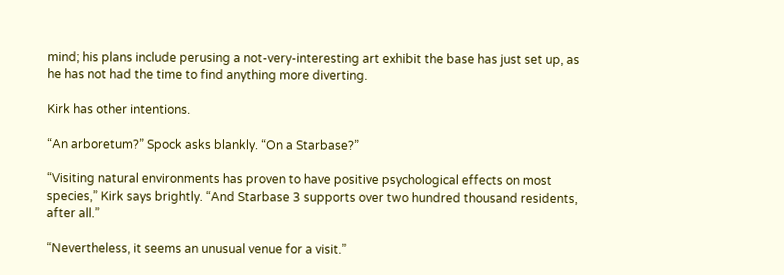mind; his plans include perusing a not-very-interesting art exhibit the base has just set up, as he has not had the time to find anything more diverting.

Kirk has other intentions.

“An arboretum?” Spock asks blankly. “On a Starbase?”

“Visiting natural environments has proven to have positive psychological effects on most species,” Kirk says brightly. “And Starbase 3 supports over two hundred thousand residents, after all.”

“Nevertheless, it seems an unusual venue for a visit.”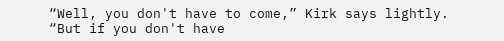“Well, you don't have to come,” Kirk says lightly. “But if you don't have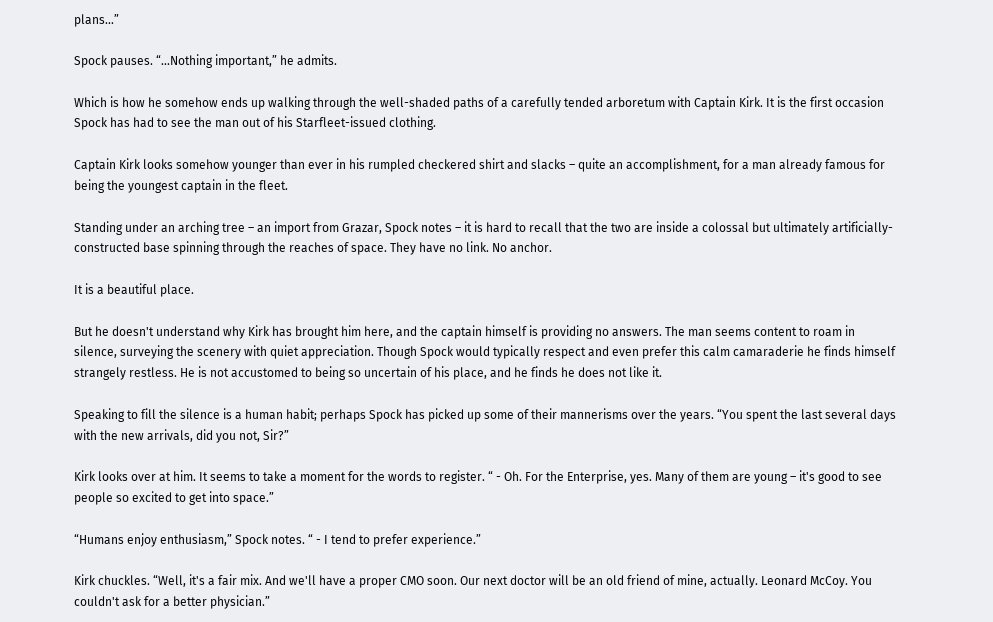plans...”

Spock pauses. “...Nothing important,” he admits.

Which is how he somehow ends up walking through the well-shaded paths of a carefully tended arboretum with Captain Kirk. It is the first occasion Spock has had to see the man out of his Starfleet-issued clothing.

Captain Kirk looks somehow younger than ever in his rumpled checkered shirt and slacks – quite an accomplishment, for a man already famous for being the youngest captain in the fleet.

Standing under an arching tree – an import from Grazar, Spock notes – it is hard to recall that the two are inside a colossal but ultimately artificially-constructed base spinning through the reaches of space. They have no link. No anchor.

It is a beautiful place.

But he doesn't understand why Kirk has brought him here, and the captain himself is providing no answers. The man seems content to roam in silence, surveying the scenery with quiet appreciation. Though Spock would typically respect and even prefer this calm camaraderie he finds himself strangely restless. He is not accustomed to being so uncertain of his place, and he finds he does not like it.

Speaking to fill the silence is a human habit; perhaps Spock has picked up some of their mannerisms over the years. “You spent the last several days with the new arrivals, did you not, Sir?”

Kirk looks over at him. It seems to take a moment for the words to register. “ - Oh. For the Enterprise, yes. Many of them are young – it's good to see people so excited to get into space.”

“Humans enjoy enthusiasm,” Spock notes. “ - I tend to prefer experience.”

Kirk chuckles. “Well, it's a fair mix. And we'll have a proper CMO soon. Our next doctor will be an old friend of mine, actually. Leonard McCoy. You couldn't ask for a better physician.”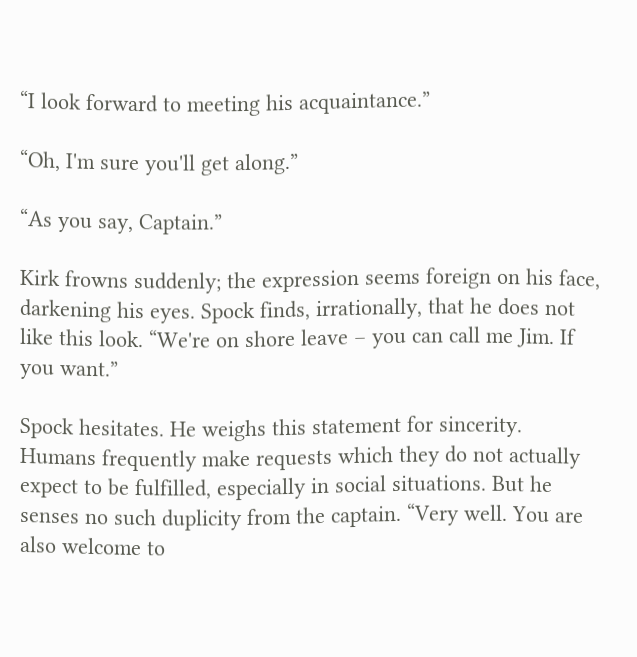“I look forward to meeting his acquaintance.”

“Oh, I'm sure you'll get along.”

“As you say, Captain.”

Kirk frowns suddenly; the expression seems foreign on his face, darkening his eyes. Spock finds, irrationally, that he does not like this look. “We're on shore leave – you can call me Jim. If you want.”

Spock hesitates. He weighs this statement for sincerity. Humans frequently make requests which they do not actually expect to be fulfilled, especially in social situations. But he senses no such duplicity from the captain. “Very well. You are also welcome to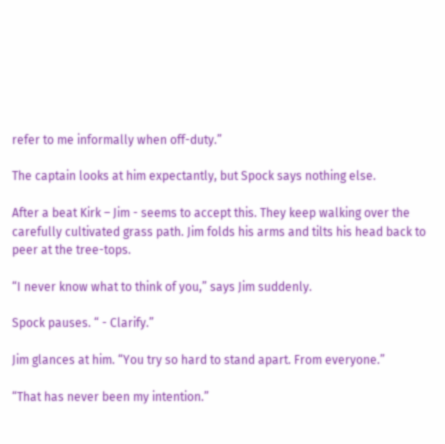refer to me informally when off-duty.”

The captain looks at him expectantly, but Spock says nothing else.

After a beat Kirk – Jim - seems to accept this. They keep walking over the carefully cultivated grass path. Jim folds his arms and tilts his head back to peer at the tree-tops.

“I never know what to think of you,” says Jim suddenly.

Spock pauses. “ - Clarify.”

Jim glances at him. “You try so hard to stand apart. From everyone.”

“That has never been my intention.”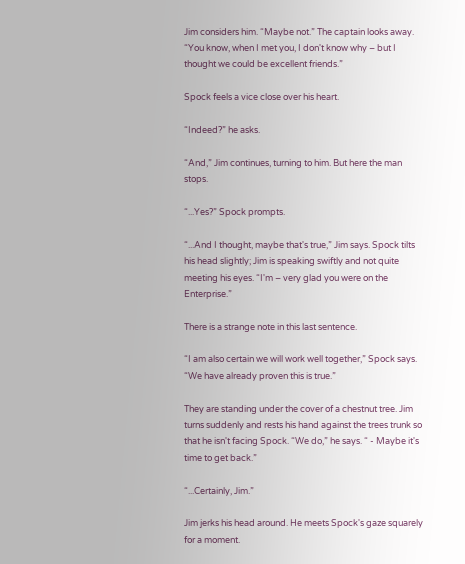Jim considers him. “Maybe not.” The captain looks away. “You know, when I met you, I don't know why – but I thought we could be excellent friends.”

Spock feels a vice close over his heart.

“Indeed?” he asks.

“And,” Jim continues, turning to him. But here the man stops.

“...Yes?” Spock prompts.

“...And I thought, maybe that's true,” Jim says. Spock tilts his head slightly; Jim is speaking swiftly and not quite meeting his eyes. “I'm – very glad you were on the Enterprise.”

There is a strange note in this last sentence.

“I am also certain we will work well together,” Spock says. “We have already proven this is true.”

They are standing under the cover of a chestnut tree. Jim turns suddenly and rests his hand against the trees trunk so that he isn't facing Spock. “We do,” he says. “ - Maybe it's time to get back.”

“...Certainly, Jim.”

Jim jerks his head around. He meets Spock's gaze squarely for a moment.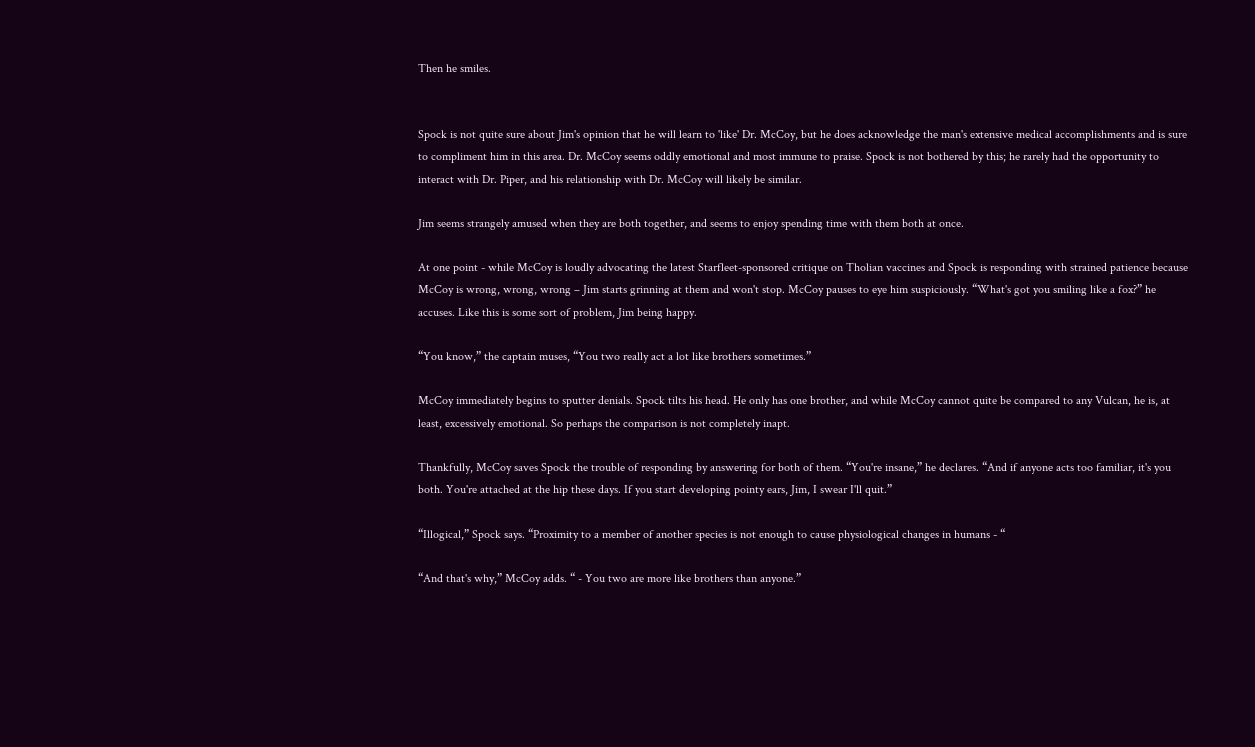Then he smiles.


Spock is not quite sure about Jim's opinion that he will learn to 'like' Dr. McCoy, but he does acknowledge the man's extensive medical accomplishments and is sure to compliment him in this area. Dr. McCoy seems oddly emotional and most immune to praise. Spock is not bothered by this; he rarely had the opportunity to interact with Dr. Piper, and his relationship with Dr. McCoy will likely be similar.

Jim seems strangely amused when they are both together, and seems to enjoy spending time with them both at once.

At one point - while McCoy is loudly advocating the latest Starfleet-sponsored critique on Tholian vaccines and Spock is responding with strained patience because McCoy is wrong, wrong, wrong – Jim starts grinning at them and won't stop. McCoy pauses to eye him suspiciously. “What's got you smiling like a fox?” he accuses. Like this is some sort of problem, Jim being happy.

“You know,” the captain muses, “You two really act a lot like brothers sometimes.”

McCoy immediately begins to sputter denials. Spock tilts his head. He only has one brother, and while McCoy cannot quite be compared to any Vulcan, he is, at least, excessively emotional. So perhaps the comparison is not completely inapt.

Thankfully, McCoy saves Spock the trouble of responding by answering for both of them. “You're insane,” he declares. “And if anyone acts too familiar, it's you both. You're attached at the hip these days. If you start developing pointy ears, Jim, I swear I'll quit.”

“Illogical,” Spock says. “Proximity to a member of another species is not enough to cause physiological changes in humans - “

“And that's why,” McCoy adds. “ - You two are more like brothers than anyone.”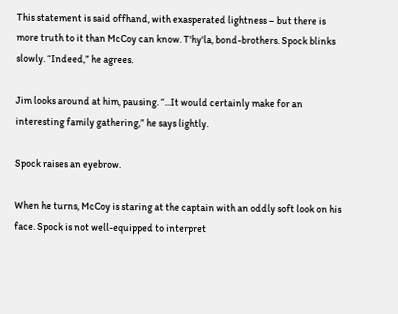This statement is said offhand, with exasperated lightness – but there is more truth to it than McCoy can know. T'hy'la, bond-brothers. Spock blinks slowly. “Indeed,” he agrees.

Jim looks around at him, pausing. “...It would certainly make for an interesting family gathering,” he says lightly.

Spock raises an eyebrow.

When he turns, McCoy is staring at the captain with an oddly soft look on his face. Spock is not well-equipped to interpret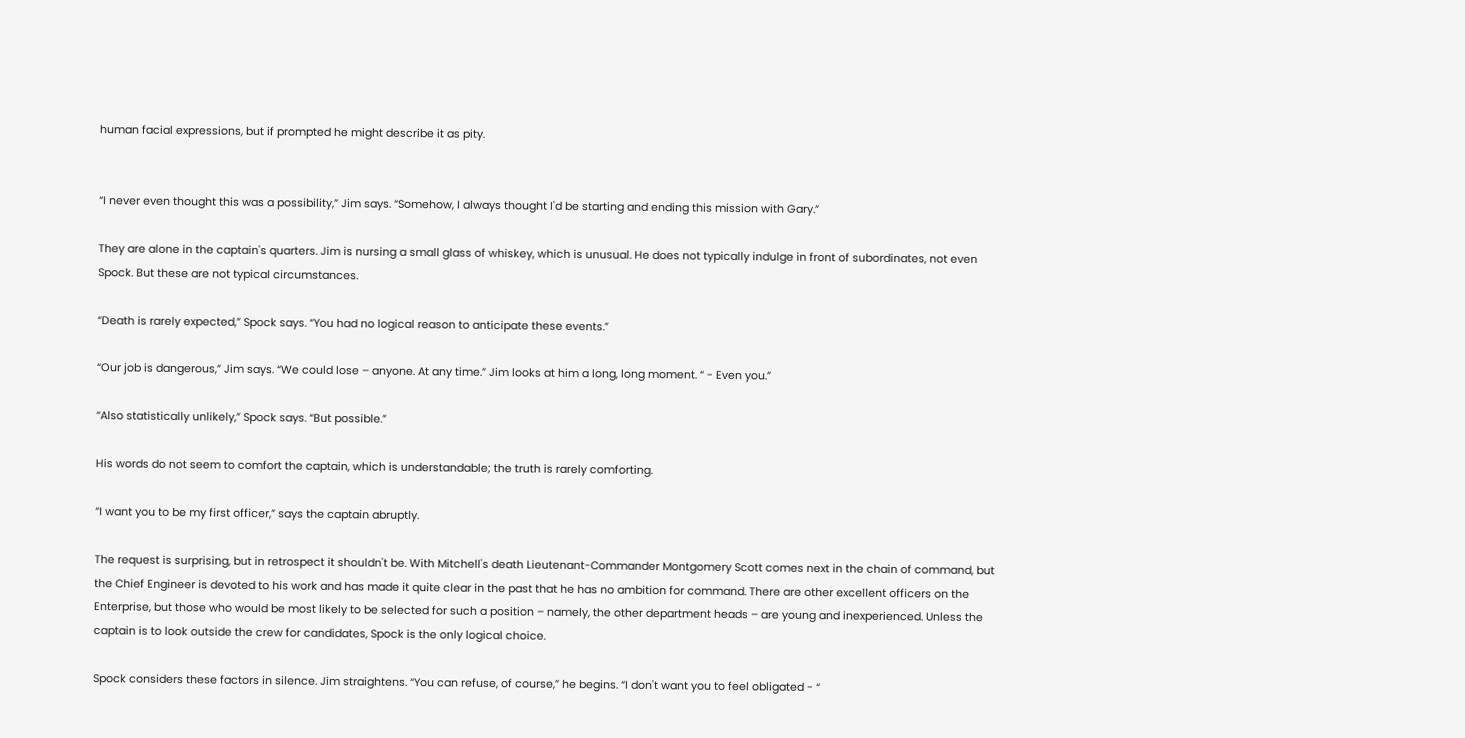human facial expressions, but if prompted he might describe it as pity.


“I never even thought this was a possibility,” Jim says. “Somehow, I always thought I'd be starting and ending this mission with Gary.”

They are alone in the captain's quarters. Jim is nursing a small glass of whiskey, which is unusual. He does not typically indulge in front of subordinates, not even Spock. But these are not typical circumstances.

“Death is rarely expected,” Spock says. “You had no logical reason to anticipate these events.”

“Our job is dangerous,” Jim says. “We could lose – anyone. At any time.” Jim looks at him a long, long moment. “ - Even you.”

“Also statistically unlikely,” Spock says. “But possible.”

His words do not seem to comfort the captain, which is understandable; the truth is rarely comforting.

“I want you to be my first officer,” says the captain abruptly.

The request is surprising, but in retrospect it shouldn't be. With Mitchell's death Lieutenant-Commander Montgomery Scott comes next in the chain of command, but the Chief Engineer is devoted to his work and has made it quite clear in the past that he has no ambition for command. There are other excellent officers on the Enterprise, but those who would be most likely to be selected for such a position – namely, the other department heads – are young and inexperienced. Unless the captain is to look outside the crew for candidates, Spock is the only logical choice.

Spock considers these factors in silence. Jim straightens. “You can refuse, of course,” he begins. “I don't want you to feel obligated - “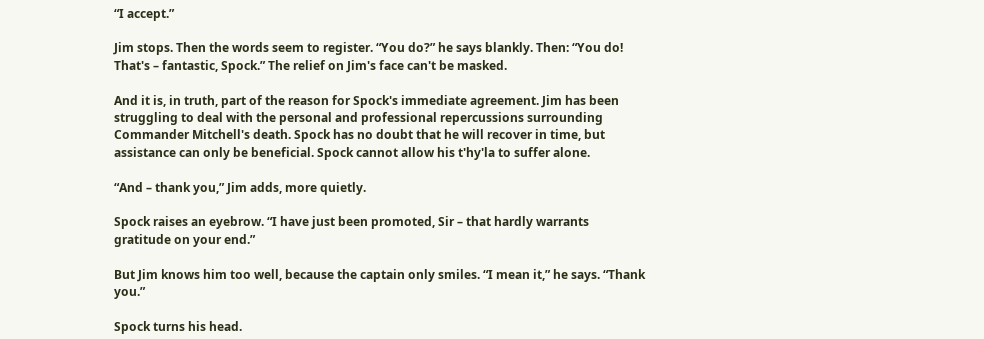“I accept.”

Jim stops. Then the words seem to register. “You do?” he says blankly. Then: “You do! That's – fantastic, Spock.” The relief on Jim's face can't be masked.

And it is, in truth, part of the reason for Spock's immediate agreement. Jim has been struggling to deal with the personal and professional repercussions surrounding Commander Mitchell's death. Spock has no doubt that he will recover in time, but assistance can only be beneficial. Spock cannot allow his t'hy'la to suffer alone.

“And – thank you,” Jim adds, more quietly.

Spock raises an eyebrow. “I have just been promoted, Sir – that hardly warrants gratitude on your end.”

But Jim knows him too well, because the captain only smiles. “I mean it,” he says. “Thank you.”

Spock turns his head.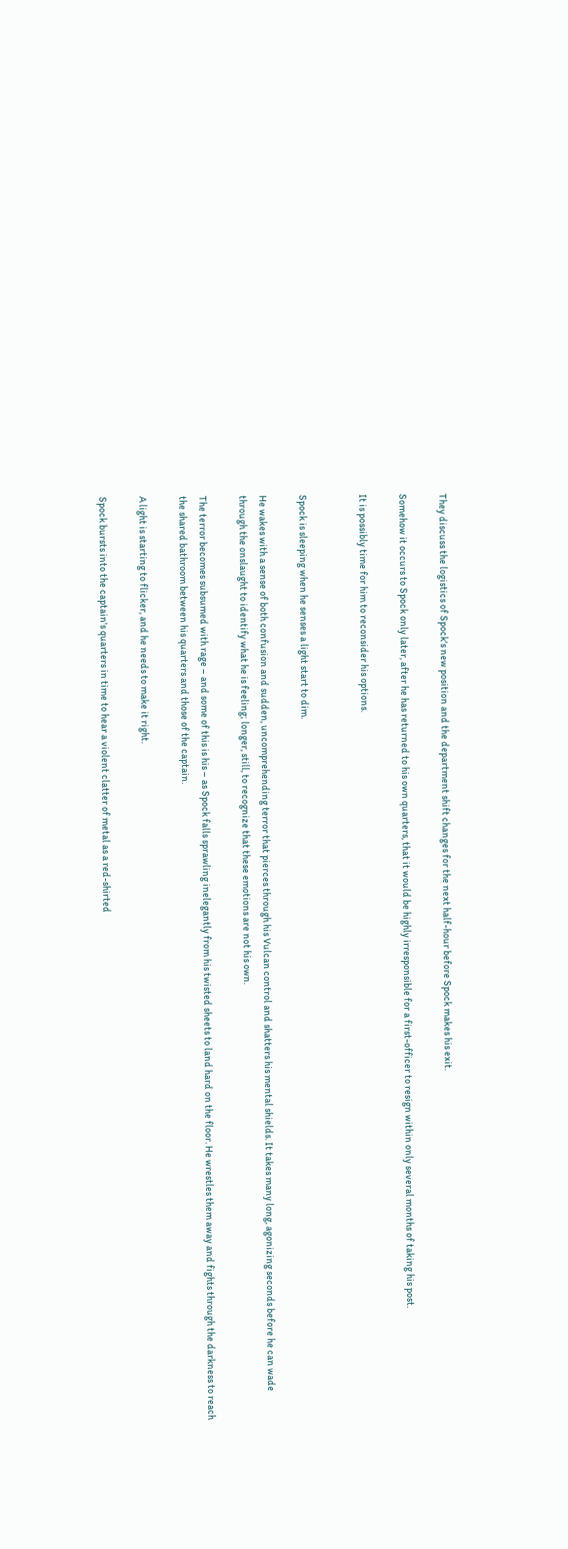They discuss the logistics of Spock's new position and the department shift changes for the next half-hour before Spock makes his exit.

Somehow it occurs to Spock only later, after he has returned to his own quarters, that it would be highly irresponsible for a first-officer to resign within only several months of taking his post.

It is possibly time for him to reconsider his options.


Spock is sleeping when he senses a light start to dim.

He wakes with a sense of both confusion and sudden, uncomprehending terror that pierces through his Vulcan control and shatters his mental shields. It takes many long, agonizing seconds before he can wade through the onslaught to identify what he is feeling; longer, still, to recognize that these emotions are not his own.

The terror becomes subsumed with rage – and some of this is his – as Spock falls sprawling inelegantly from his twisted sheets to land hard on the floor. He wrestles them away and fights through the darkness to reach the shared bathroom between his quarters and those of the captain.

A light is starting to flicker, and he needs to make it right.

Spock bursts into the captain's quarters in time to hear a violent clatter of metal as a red-shirted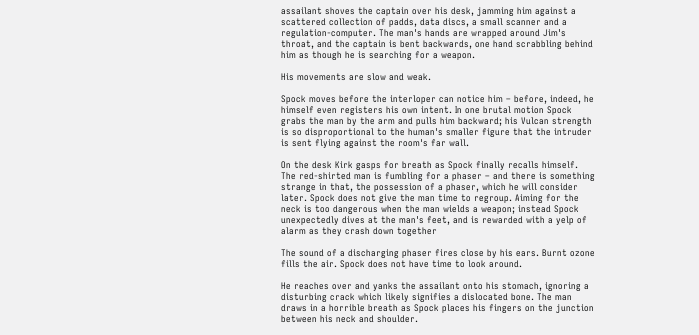assailant shoves the captain over his desk, jamming him against a scattered collection of padds, data discs, a small scanner and a regulation-computer. The man's hands are wrapped around Jim's throat, and the captain is bent backwards, one hand scrabbling behind him as though he is searching for a weapon.

His movements are slow and weak.

Spock moves before the interloper can notice him – before, indeed, he himself even registers his own intent. In one brutal motion Spock grabs the man by the arm and pulls him backward; his Vulcan strength is so disproportional to the human's smaller figure that the intruder is sent flying against the room's far wall.

On the desk Kirk gasps for breath as Spock finally recalls himself. The red-shirted man is fumbling for a phaser – and there is something strange in that, the possession of a phaser, which he will consider later. Spock does not give the man time to regroup. Aiming for the neck is too dangerous when the man wields a weapon; instead Spock unexpectedly dives at the man's feet, and is rewarded with a yelp of alarm as they crash down together

The sound of a discharging phaser fires close by his ears. Burnt ozone fills the air. Spock does not have time to look around.

He reaches over and yanks the assailant onto his stomach, ignoring a disturbing crack which likely signifies a dislocated bone. The man draws in a horrible breath as Spock places his fingers on the junction between his neck and shoulder.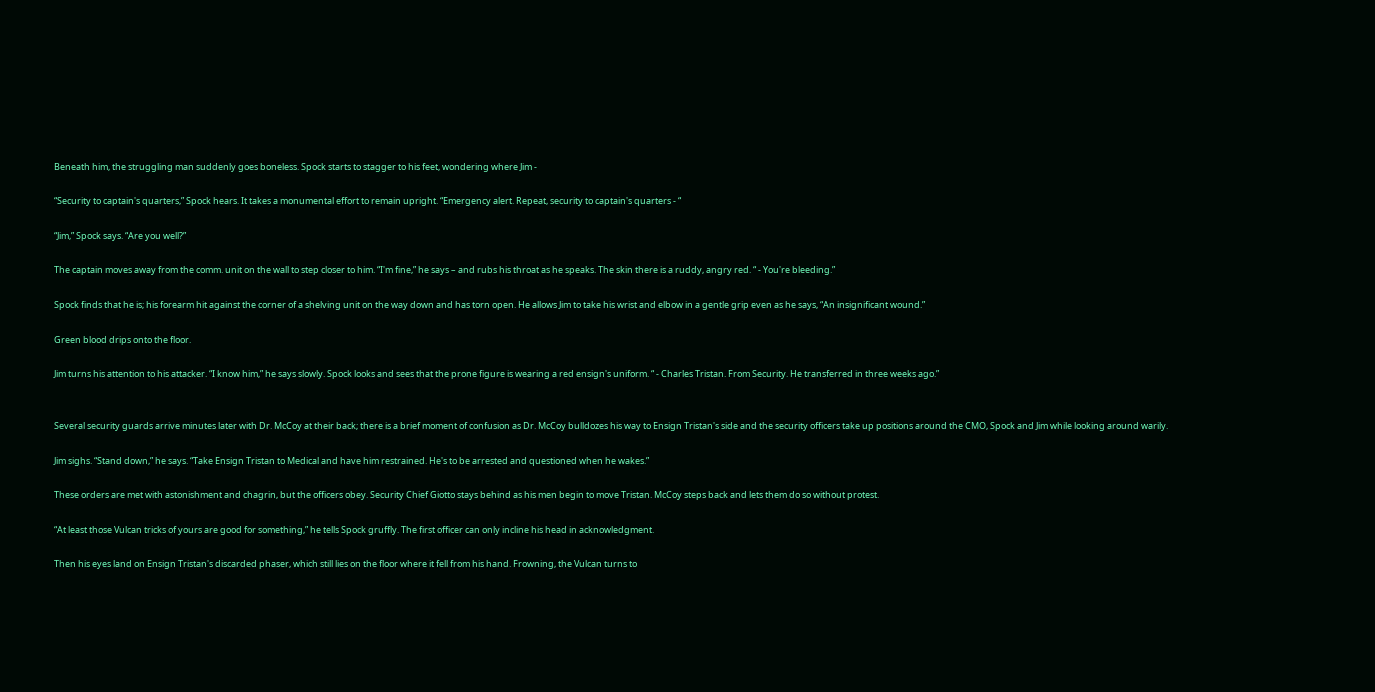Beneath him, the struggling man suddenly goes boneless. Spock starts to stagger to his feet, wondering where Jim -

“Security to captain's quarters,” Spock hears. It takes a monumental effort to remain upright. “Emergency alert. Repeat, security to captain's quarters - “

“Jim,” Spock says. “Are you well?”

The captain moves away from the comm. unit on the wall to step closer to him. “I'm fine,” he says – and rubs his throat as he speaks. The skin there is a ruddy, angry red. “ - You're bleeding.”

Spock finds that he is; his forearm hit against the corner of a shelving unit on the way down and has torn open. He allows Jim to take his wrist and elbow in a gentle grip even as he says, “An insignificant wound.”

Green blood drips onto the floor.

Jim turns his attention to his attacker. “I know him,” he says slowly. Spock looks and sees that the prone figure is wearing a red ensign's uniform. “ - Charles Tristan. From Security. He transferred in three weeks ago.”


Several security guards arrive minutes later with Dr. McCoy at their back; there is a brief moment of confusion as Dr. McCoy bulldozes his way to Ensign Tristan's side and the security officers take up positions around the CMO, Spock and Jim while looking around warily.

Jim sighs. “Stand down,” he says. “Take Ensign Tristan to Medical and have him restrained. He's to be arrested and questioned when he wakes.”

These orders are met with astonishment and chagrin, but the officers obey. Security Chief Giotto stays behind as his men begin to move Tristan. McCoy steps back and lets them do so without protest.

“At least those Vulcan tricks of yours are good for something,” he tells Spock gruffly. The first officer can only incline his head in acknowledgment.

Then his eyes land on Ensign Tristan's discarded phaser, which still lies on the floor where it fell from his hand. Frowning, the Vulcan turns to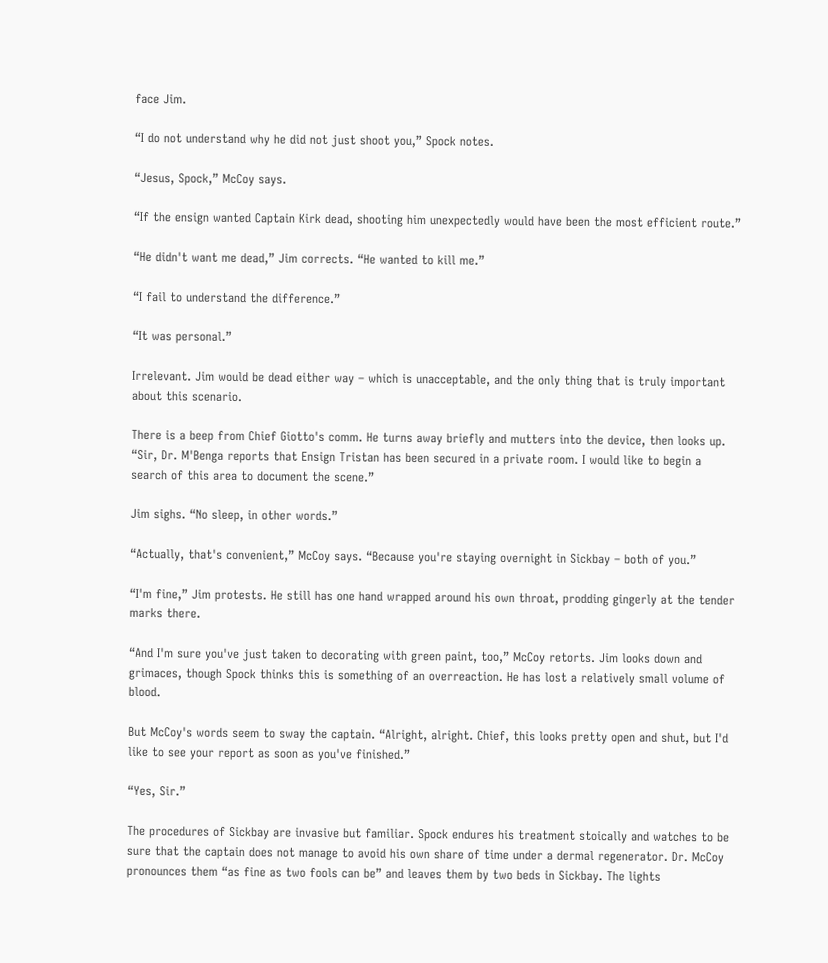face Jim.

“I do not understand why he did not just shoot you,” Spock notes.

“Jesus, Spock,” McCoy says.

“If the ensign wanted Captain Kirk dead, shooting him unexpectedly would have been the most efficient route.”

“He didn't want me dead,” Jim corrects. “He wanted to kill me.”

“I fail to understand the difference.”

“It was personal.”

Irrelevant. Jim would be dead either way – which is unacceptable, and the only thing that is truly important about this scenario.

There is a beep from Chief Giotto's comm. He turns away briefly and mutters into the device, then looks up. “Sir, Dr. M'Benga reports that Ensign Tristan has been secured in a private room. I would like to begin a search of this area to document the scene.”

Jim sighs. “No sleep, in other words.”

“Actually, that's convenient,” McCoy says. “Because you're staying overnight in Sickbay – both of you.”

“I'm fine,” Jim protests. He still has one hand wrapped around his own throat, prodding gingerly at the tender marks there.

“And I'm sure you've just taken to decorating with green paint, too,” McCoy retorts. Jim looks down and grimaces, though Spock thinks this is something of an overreaction. He has lost a relatively small volume of blood.

But McCoy's words seem to sway the captain. “Alright, alright. Chief, this looks pretty open and shut, but I'd like to see your report as soon as you've finished.”

“Yes, Sir.”

The procedures of Sickbay are invasive but familiar. Spock endures his treatment stoically and watches to be sure that the captain does not manage to avoid his own share of time under a dermal regenerator. Dr. McCoy pronounces them “as fine as two fools can be” and leaves them by two beds in Sickbay. The lights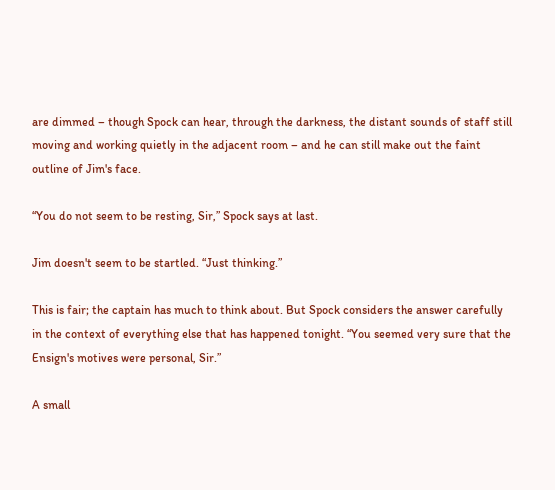are dimmed – though Spock can hear, through the darkness, the distant sounds of staff still moving and working quietly in the adjacent room – and he can still make out the faint outline of Jim's face.

“You do not seem to be resting, Sir,” Spock says at last.

Jim doesn't seem to be startled. “Just thinking.”

This is fair; the captain has much to think about. But Spock considers the answer carefully in the context of everything else that has happened tonight. “You seemed very sure that the Ensign's motives were personal, Sir.”

A small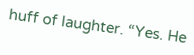huff of laughter. “Yes. He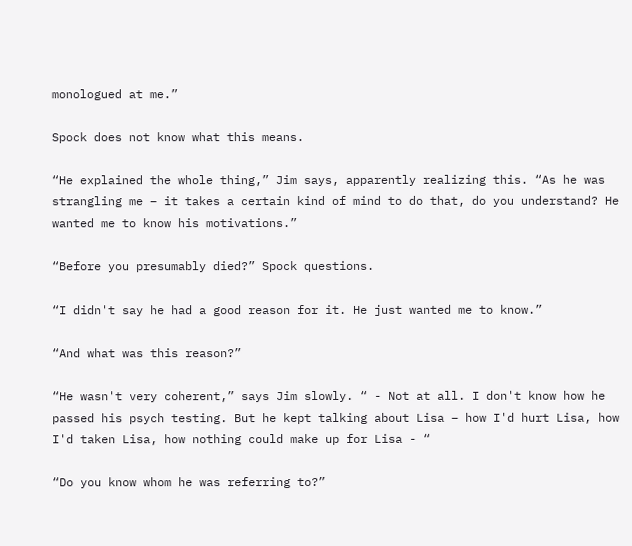monologued at me.”

Spock does not know what this means.

“He explained the whole thing,” Jim says, apparently realizing this. “As he was strangling me – it takes a certain kind of mind to do that, do you understand? He wanted me to know his motivations.”

“Before you presumably died?” Spock questions.

“I didn't say he had a good reason for it. He just wanted me to know.”

“And what was this reason?”

“He wasn't very coherent,” says Jim slowly. “ - Not at all. I don't know how he passed his psych testing. But he kept talking about Lisa – how I'd hurt Lisa, how I'd taken Lisa, how nothing could make up for Lisa - “

“Do you know whom he was referring to?”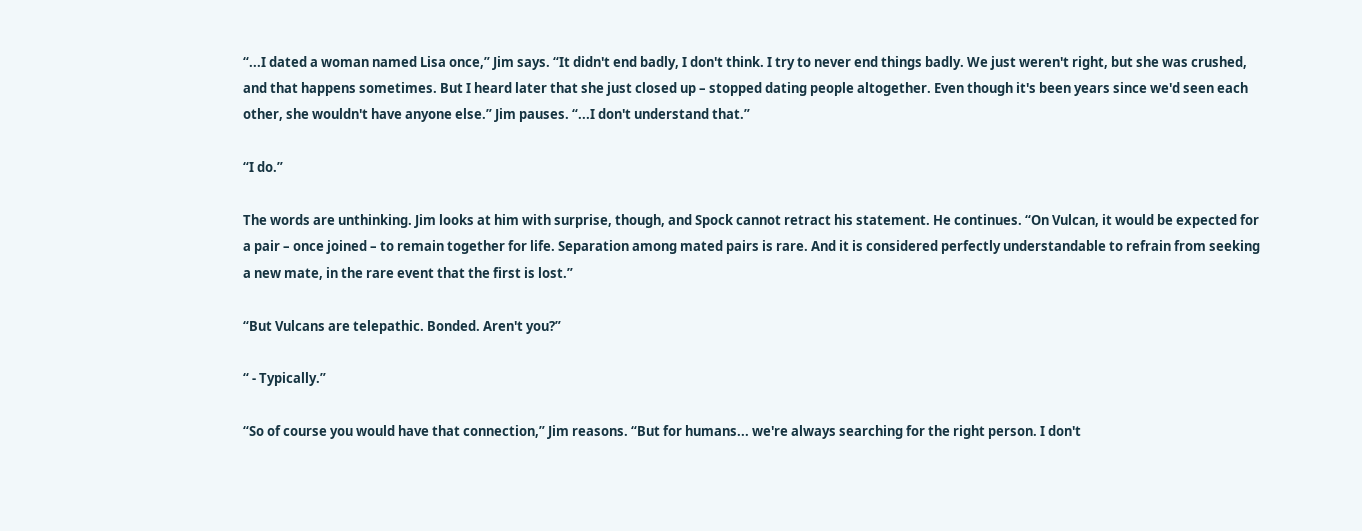“...I dated a woman named Lisa once,” Jim says. “It didn't end badly, I don't think. I try to never end things badly. We just weren't right, but she was crushed, and that happens sometimes. But I heard later that she just closed up – stopped dating people altogether. Even though it's been years since we'd seen each other, she wouldn't have anyone else.” Jim pauses. “...I don't understand that.”

“I do.”

The words are unthinking. Jim looks at him with surprise, though, and Spock cannot retract his statement. He continues. “On Vulcan, it would be expected for a pair – once joined – to remain together for life. Separation among mated pairs is rare. And it is considered perfectly understandable to refrain from seeking a new mate, in the rare event that the first is lost.”

“But Vulcans are telepathic. Bonded. Aren't you?”

“ - Typically.”

“So of course you would have that connection,” Jim reasons. “But for humans... we're always searching for the right person. I don't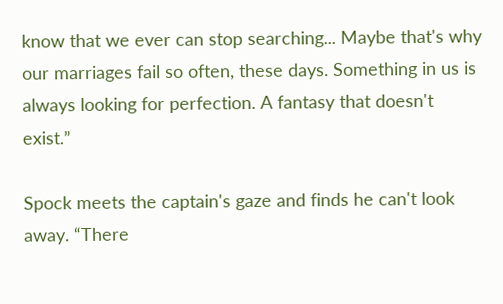know that we ever can stop searching... Maybe that's why our marriages fail so often, these days. Something in us is always looking for perfection. A fantasy that doesn't exist.”

Spock meets the captain's gaze and finds he can't look away. “There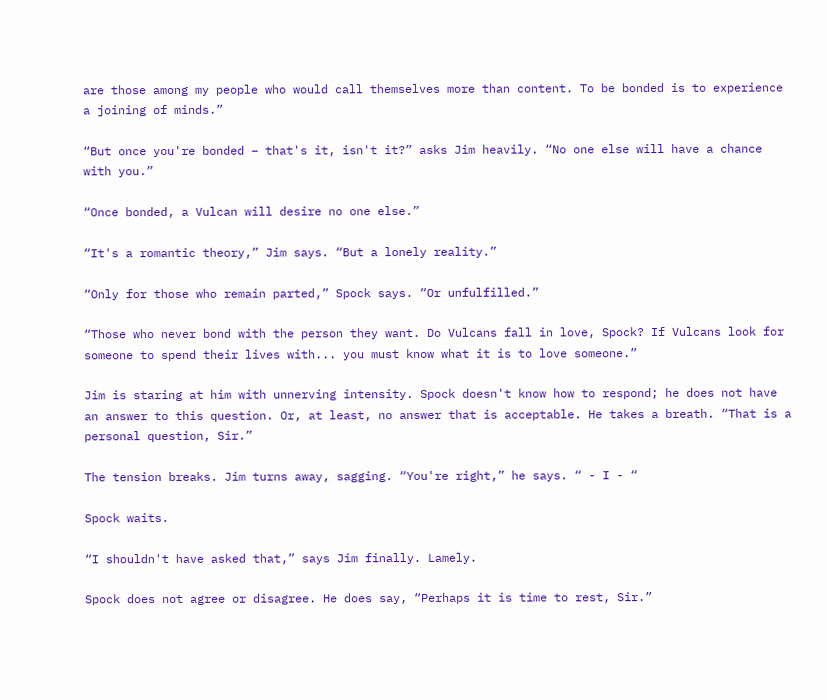are those among my people who would call themselves more than content. To be bonded is to experience a joining of minds.”

“But once you're bonded – that's it, isn't it?” asks Jim heavily. “No one else will have a chance with you.”

“Once bonded, a Vulcan will desire no one else.”

“It's a romantic theory,” Jim says. “But a lonely reality.”

“Only for those who remain parted,” Spock says. “Or unfulfilled.”

“Those who never bond with the person they want. Do Vulcans fall in love, Spock? If Vulcans look for someone to spend their lives with... you must know what it is to love someone.”

Jim is staring at him with unnerving intensity. Spock doesn't know how to respond; he does not have an answer to this question. Or, at least, no answer that is acceptable. He takes a breath. “That is a personal question, Sir.”

The tension breaks. Jim turns away, sagging. “You're right,” he says. “ - I - “

Spock waits.

“I shouldn't have asked that,” says Jim finally. Lamely.

Spock does not agree or disagree. He does say, “Perhaps it is time to rest, Sir.”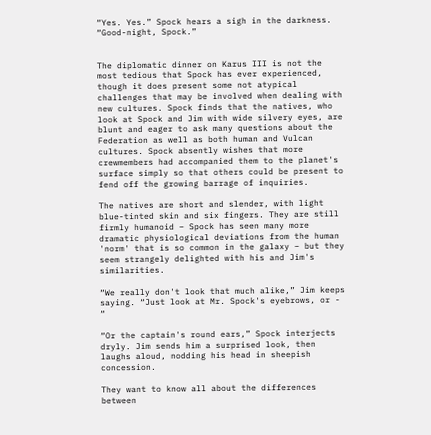“Yes. Yes.” Spock hears a sigh in the darkness. “Good-night, Spock.”


The diplomatic dinner on Karus III is not the most tedious that Spock has ever experienced, though it does present some not atypical challenges that may be involved when dealing with new cultures. Spock finds that the natives, who look at Spock and Jim with wide silvery eyes, are blunt and eager to ask many questions about the Federation as well as both human and Vulcan cultures. Spock absently wishes that more crewmembers had accompanied them to the planet's surface simply so that others could be present to fend off the growing barrage of inquiries.

The natives are short and slender, with light blue-tinted skin and six fingers. They are still firmly humanoid – Spock has seen many more dramatic physiological deviations from the human 'norm' that is so common in the galaxy – but they seem strangely delighted with his and Jim's similarities.

“We really don't look that much alike,” Jim keeps saying. “Just look at Mr. Spock's eyebrows, or - “

“Or the captain's round ears,” Spock interjects dryly. Jim sends him a surprised look, then laughs aloud, nodding his head in sheepish concession.

They want to know all about the differences between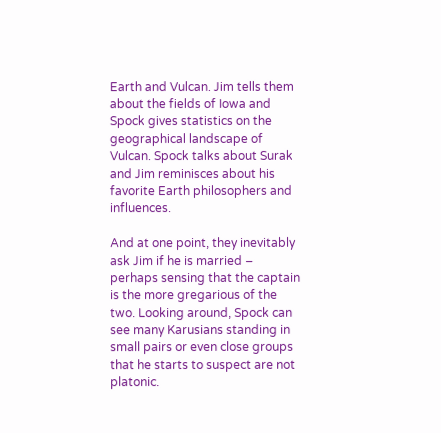Earth and Vulcan. Jim tells them about the fields of Iowa and Spock gives statistics on the geographical landscape of Vulcan. Spock talks about Surak and Jim reminisces about his favorite Earth philosophers and influences.

And at one point, they inevitably ask Jim if he is married – perhaps sensing that the captain is the more gregarious of the two. Looking around, Spock can see many Karusians standing in small pairs or even close groups that he starts to suspect are not platonic.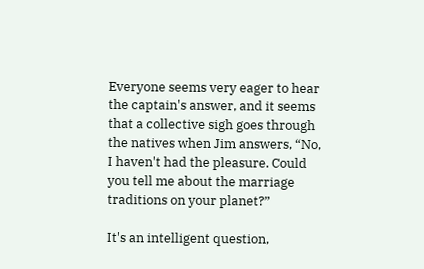Everyone seems very eager to hear the captain's answer, and it seems that a collective sigh goes through the natives when Jim answers, “No, I haven't had the pleasure. Could you tell me about the marriage traditions on your planet?”

It's an intelligent question,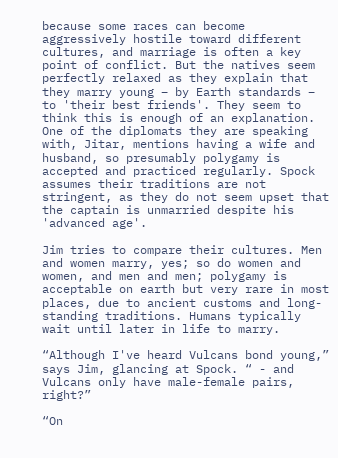because some races can become aggressively hostile toward different cultures, and marriage is often a key point of conflict. But the natives seem perfectly relaxed as they explain that they marry young – by Earth standards – to 'their best friends'. They seem to think this is enough of an explanation. One of the diplomats they are speaking with, Jitar, mentions having a wife and husband, so presumably polygamy is accepted and practiced regularly. Spock assumes their traditions are not stringent, as they do not seem upset that the captain is unmarried despite his 'advanced age'.

Jim tries to compare their cultures. Men and women marry, yes; so do women and women, and men and men; polygamy is acceptable on earth but very rare in most places, due to ancient customs and long-standing traditions. Humans typically wait until later in life to marry.

“Although I've heard Vulcans bond young,” says Jim, glancing at Spock. “ - and Vulcans only have male-female pairs, right?”

“On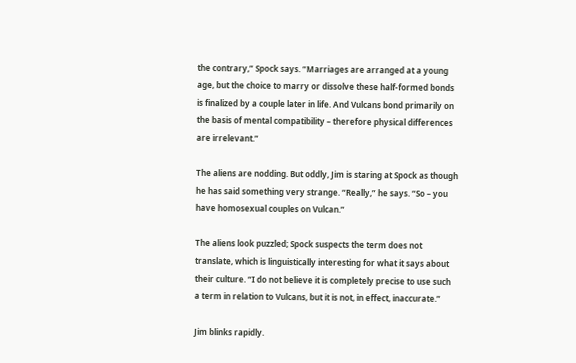the contrary,” Spock says. “Marriages are arranged at a young age, but the choice to marry or dissolve these half-formed bonds is finalized by a couple later in life. And Vulcans bond primarily on the basis of mental compatibility – therefore physical differences are irrelevant.”

The aliens are nodding. But oddly, Jim is staring at Spock as though he has said something very strange. “Really,” he says. “So – you have homosexual couples on Vulcan.”

The aliens look puzzled; Spock suspects the term does not translate, which is linguistically interesting for what it says about their culture. “I do not believe it is completely precise to use such a term in relation to Vulcans, but it is not, in effect, inaccurate.”

Jim blinks rapidly.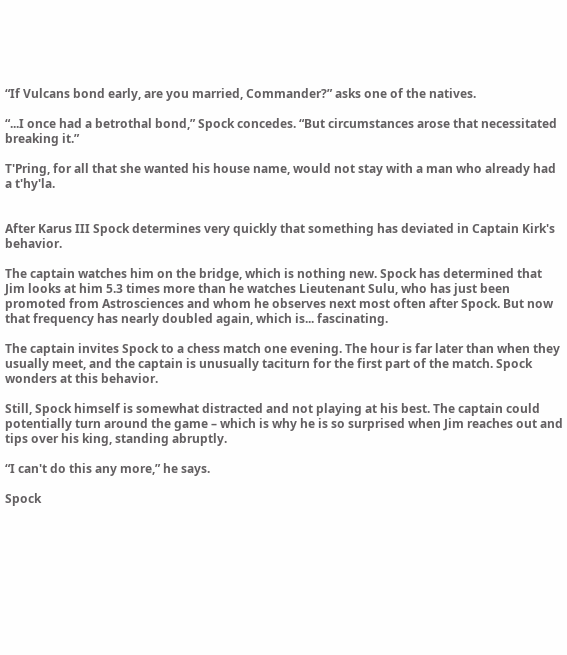“If Vulcans bond early, are you married, Commander?” asks one of the natives.

“...I once had a betrothal bond,” Spock concedes. “But circumstances arose that necessitated breaking it.”

T'Pring, for all that she wanted his house name, would not stay with a man who already had a t'hy'la.


After Karus III Spock determines very quickly that something has deviated in Captain Kirk's behavior.

The captain watches him on the bridge, which is nothing new. Spock has determined that Jim looks at him 5.3 times more than he watches Lieutenant Sulu, who has just been promoted from Astrosciences and whom he observes next most often after Spock. But now that frequency has nearly doubled again, which is... fascinating.

The captain invites Spock to a chess match one evening. The hour is far later than when they usually meet, and the captain is unusually taciturn for the first part of the match. Spock wonders at this behavior.

Still, Spock himself is somewhat distracted and not playing at his best. The captain could potentially turn around the game – which is why he is so surprised when Jim reaches out and tips over his king, standing abruptly.

“I can't do this any more,” he says.

Spock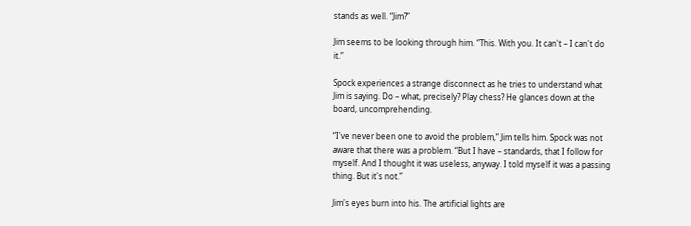stands as well. “Jim?”

Jim seems to be looking through him. “This. With you. It can't – I can't do it.”

Spock experiences a strange disconnect as he tries to understand what Jim is saying. Do – what, precisely? Play chess? He glances down at the board, uncomprehending.

“I've never been one to avoid the problem,” Jim tells him. Spock was not aware that there was a problem. “But I have – standards, that I follow for myself. And I thought it was useless, anyway. I told myself it was a passing thing. But it's not.”

Jim's eyes burn into his. The artificial lights are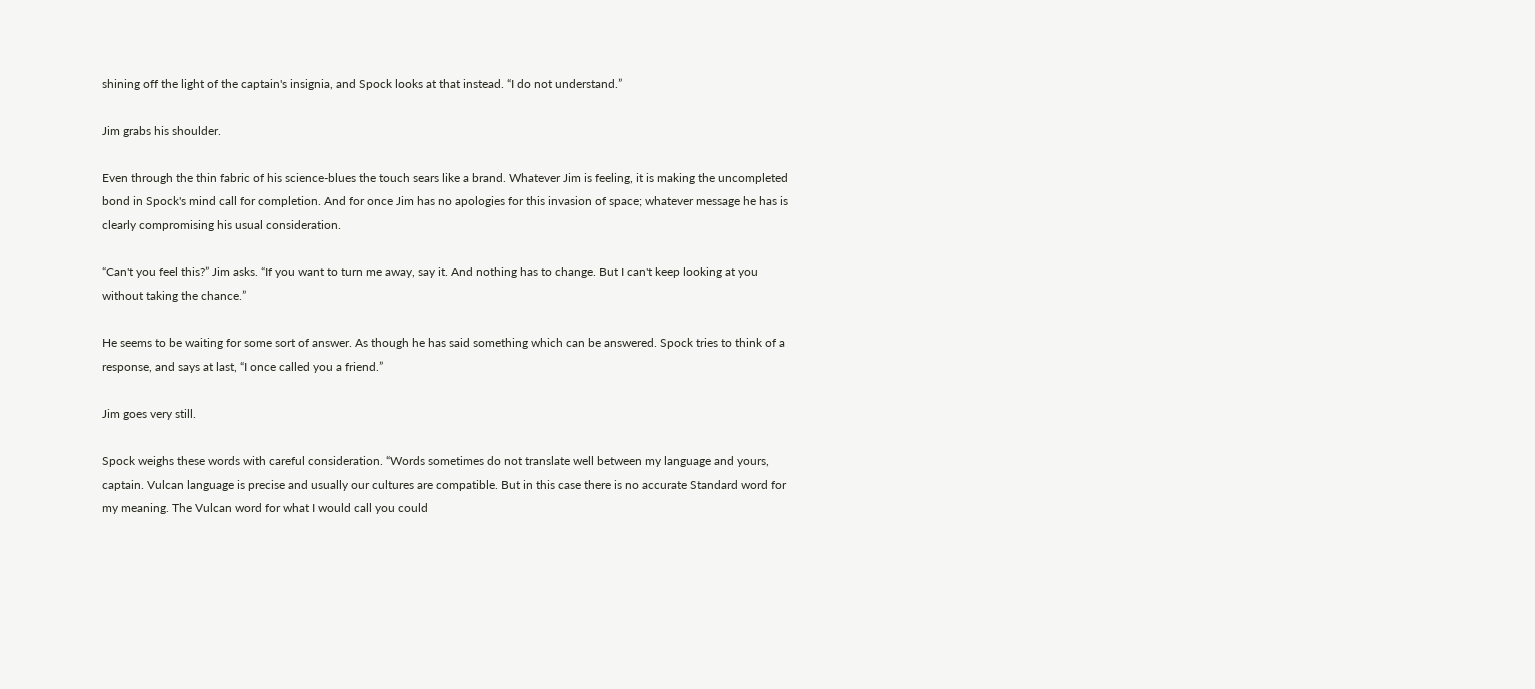shining off the light of the captain's insignia, and Spock looks at that instead. “I do not understand.”

Jim grabs his shoulder.

Even through the thin fabric of his science-blues the touch sears like a brand. Whatever Jim is feeling, it is making the uncompleted bond in Spock's mind call for completion. And for once Jim has no apologies for this invasion of space; whatever message he has is clearly compromising his usual consideration.

“Can't you feel this?” Jim asks. “If you want to turn me away, say it. And nothing has to change. But I can't keep looking at you without taking the chance.”

He seems to be waiting for some sort of answer. As though he has said something which can be answered. Spock tries to think of a response, and says at last, “I once called you a friend.”

Jim goes very still.

Spock weighs these words with careful consideration. “Words sometimes do not translate well between my language and yours, captain. Vulcan language is precise and usually our cultures are compatible. But in this case there is no accurate Standard word for my meaning. The Vulcan word for what I would call you could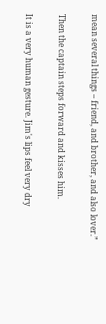mean several things – friend, and brother, and also lover.”

Then the captain steps forward and kisses him.

It is a very human gesture. Jim's lips feel very dry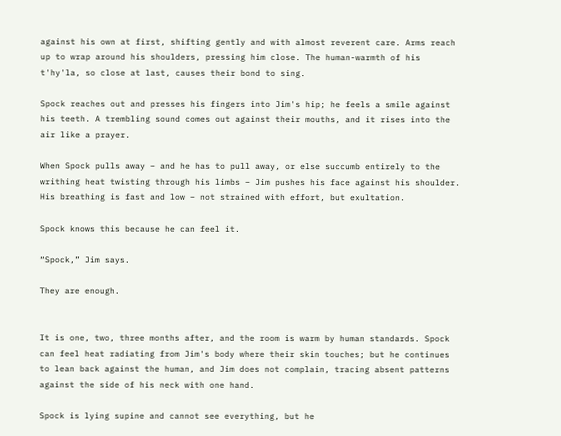against his own at first, shifting gently and with almost reverent care. Arms reach up to wrap around his shoulders, pressing him close. The human-warmth of his t'hy'la, so close at last, causes their bond to sing.

Spock reaches out and presses his fingers into Jim's hip; he feels a smile against his teeth. A trembling sound comes out against their mouths, and it rises into the air like a prayer.

When Spock pulls away – and he has to pull away, or else succumb entirely to the writhing heat twisting through his limbs – Jim pushes his face against his shoulder. His breathing is fast and low – not strained with effort, but exultation.

Spock knows this because he can feel it.

“Spock,” Jim says.

They are enough.


It is one, two, three months after, and the room is warm by human standards. Spock can feel heat radiating from Jim's body where their skin touches; but he continues to lean back against the human, and Jim does not complain, tracing absent patterns against the side of his neck with one hand.

Spock is lying supine and cannot see everything, but he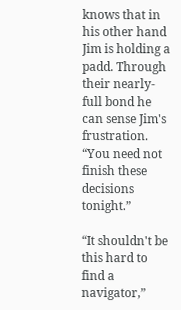knows that in his other hand Jim is holding a padd. Through their nearly-full bond he can sense Jim's frustration. “You need not finish these decisions tonight.”

“It shouldn't be this hard to find a navigator,”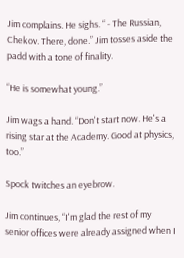Jim complains. He sighs. “ - The Russian, Chekov. There, done.” Jim tosses aside the padd with a tone of finality.

“He is somewhat young.”

Jim wags a hand. “Don't start now. He's a rising star at the Academy. Good at physics, too.”

Spock twitches an eyebrow.

Jim continues, “I'm glad the rest of my senior offices were already assigned when I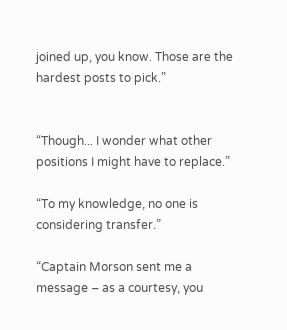joined up, you know. Those are the hardest posts to pick.”


“Though... I wonder what other positions I might have to replace.”

“To my knowledge, no one is considering transfer.”

“Captain Morson sent me a message – as a courtesy, you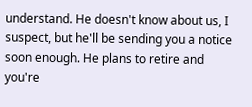understand. He doesn't know about us, I suspect, but he'll be sending you a notice soon enough. He plans to retire and you're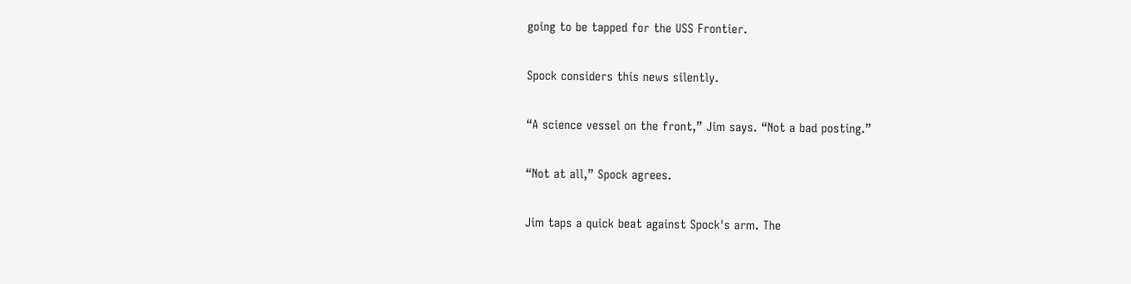going to be tapped for the USS Frontier.

Spock considers this news silently.

“A science vessel on the front,” Jim says. “Not a bad posting.”

“Not at all,” Spock agrees.

Jim taps a quick beat against Spock's arm. The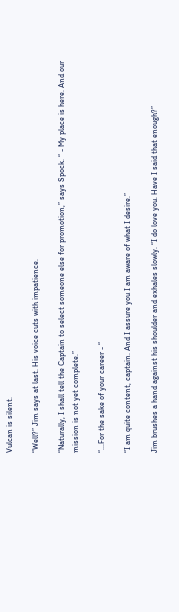Vulcan is silent.

“Well?” Jim says at last. His voice cuts with impatience.

“Naturally, I shall tell the Captain to select someone else for promotion,” says Spock. “ - My place is here. And our mission is not yet complete.”

“...For the sake of your career - “

“I am quite content, captain. And I assure you I am aware of what I desire.”

Jim brushes a hand against his shoulder and exhales slowly. “I do love you. Have I said that enough?”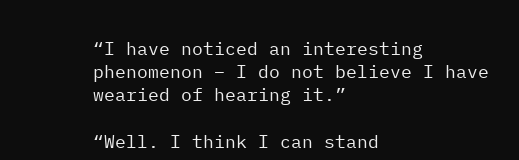“I have noticed an interesting phenomenon – I do not believe I have wearied of hearing it.”

“Well. I think I can stand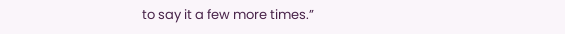to say it a few more times.”